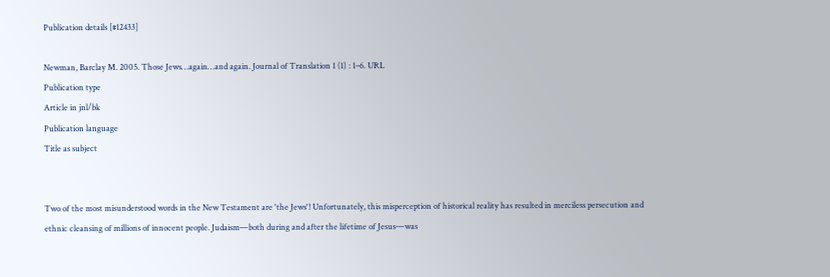Publication details [#12433]

Newman, Barclay M. 2005. Those Jews…again…and again. Journal of Translation 1 (1) : 1–6. URL
Publication type
Article in jnl/bk
Publication language
Title as subject


Two of the most misunderstood words in the New Testament are 'the Jews'! Unfortunately, this misperception of historical reality has resulted in merciless persecution and ethnic cleansing of millions of innocent people. Judaism—both during and after the lifetime of Jesus—was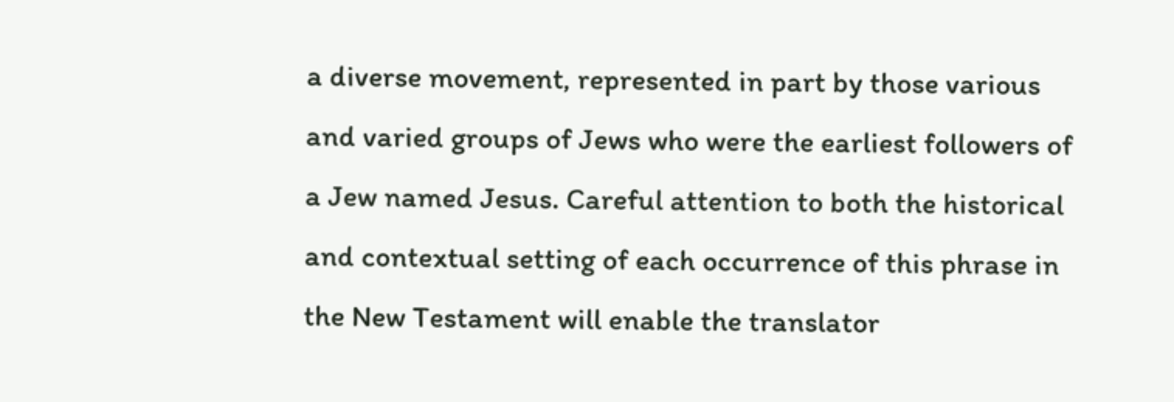a diverse movement, represented in part by those various and varied groups of Jews who were the earliest followers of a Jew named Jesus. Careful attention to both the historical and contextual setting of each occurrence of this phrase in the New Testament will enable the translator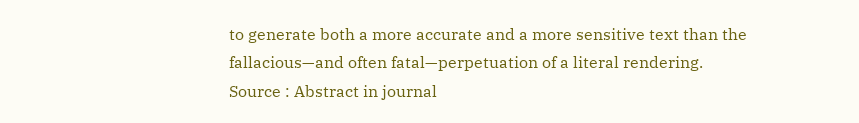to generate both a more accurate and a more sensitive text than the fallacious—and often fatal—perpetuation of a literal rendering.
Source : Abstract in journal